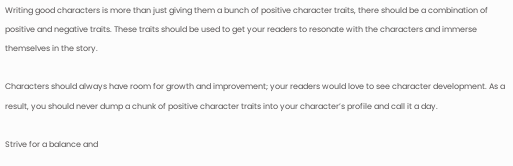Writing good characters is more than just giving them a bunch of positive character traits, there should be a combination of positive and negative traits. These traits should be used to get your readers to resonate with the characters and immerse themselves in the story.

Characters should always have room for growth and improvement; your readers would love to see character development. As a result, you should never dump a chunk of positive character traits into your character’s profile and call it a day.

Strive for a balance and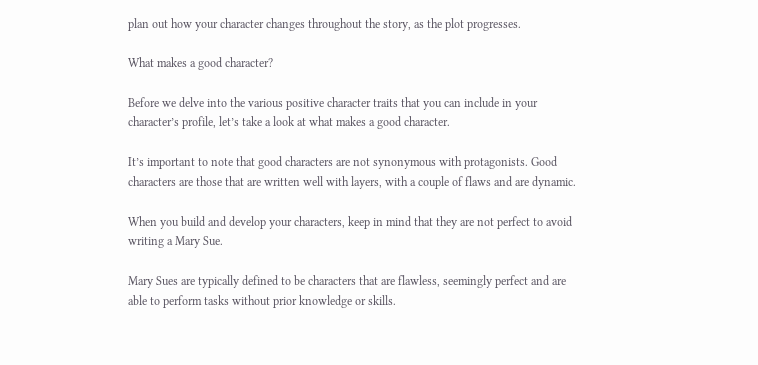plan out how your character changes throughout the story, as the plot progresses.

What makes a good character?

Before we delve into the various positive character traits that you can include in your character’s profile, let’s take a look at what makes a good character.

It’s important to note that good characters are not synonymous with protagonists. Good characters are those that are written well with layers, with a couple of flaws and are dynamic.

When you build and develop your characters, keep in mind that they are not perfect to avoid writing a Mary Sue.

Mary Sues are typically defined to be characters that are flawless, seemingly perfect and are able to perform tasks without prior knowledge or skills.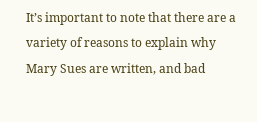It’s important to note that there are a variety of reasons to explain why Mary Sues are written, and bad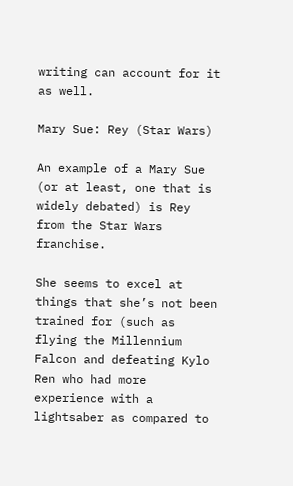writing can account for it as well.

Mary Sue: Rey (Star Wars)

An example of a Mary Sue (or at least, one that is widely debated) is Rey from the Star Wars franchise.

She seems to excel at things that she’s not been trained for (such as flying the Millennium Falcon and defeating Kylo Ren who had more experience with a lightsaber as compared to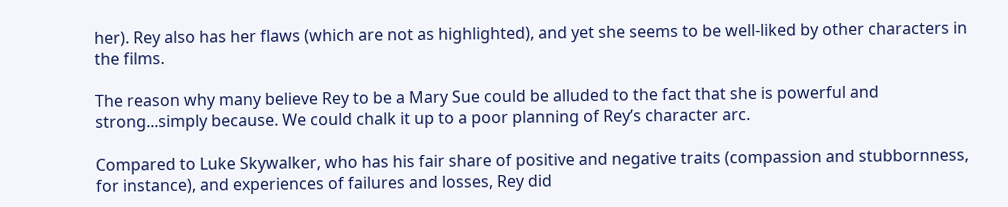her). Rey also has her flaws (which are not as highlighted), and yet she seems to be well-liked by other characters in the films.

The reason why many believe Rey to be a Mary Sue could be alluded to the fact that she is powerful and strong...simply because. We could chalk it up to a poor planning of Rey’s character arc.

Compared to Luke Skywalker, who has his fair share of positive and negative traits (compassion and stubbornness, for instance), and experiences of failures and losses, Rey did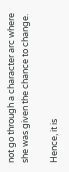not go through a character arc where she was given the chance to change.

Hence, it is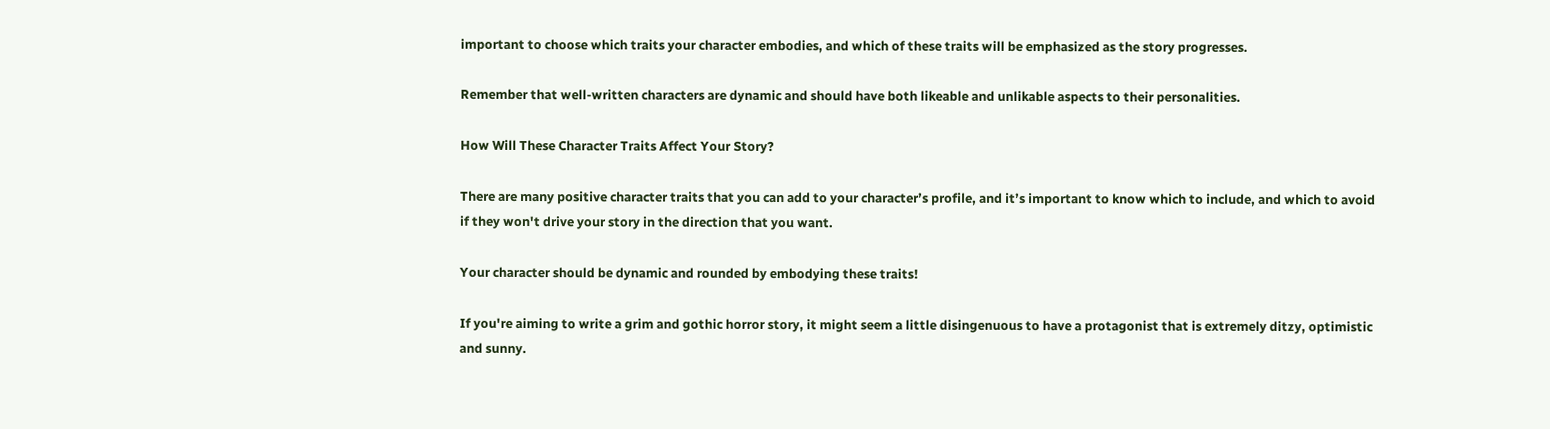important to choose which traits your character embodies, and which of these traits will be emphasized as the story progresses.

Remember that well-written characters are dynamic and should have both likeable and unlikable aspects to their personalities.

How Will These Character Traits Affect Your Story?

There are many positive character traits that you can add to your character’s profile, and it’s important to know which to include, and which to avoid if they won't drive your story in the direction that you want.

Your character should be dynamic and rounded by embodying these traits!

If you're aiming to write a grim and gothic horror story, it might seem a little disingenuous to have a protagonist that is extremely ditzy, optimistic and sunny.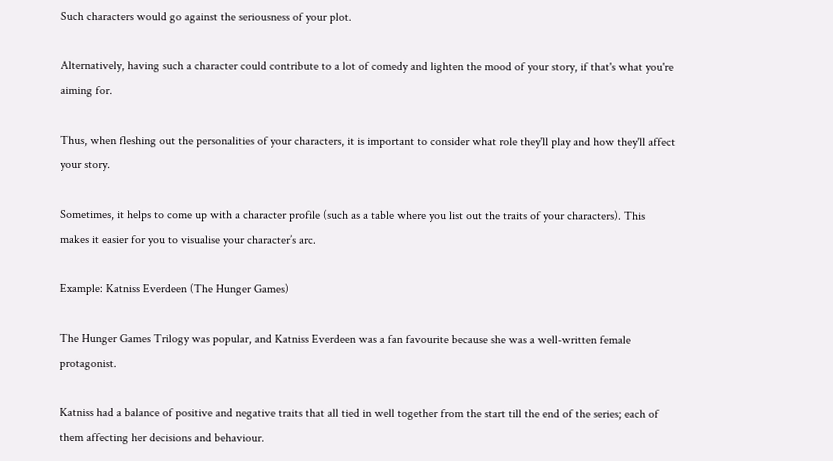Such characters would go against the seriousness of your plot.

Alternatively, having such a character could contribute to a lot of comedy and lighten the mood of your story, if that's what you're aiming for.

Thus, when fleshing out the personalities of your characters, it is important to consider what role they'll play and how they'll affect your story.

Sometimes, it helps to come up with a character profile (such as a table where you list out the traits of your characters). This makes it easier for you to visualise your character’s arc.

Example: Katniss Everdeen (The Hunger Games)

The Hunger Games Trilogy was popular, and Katniss Everdeen was a fan favourite because she was a well-written female protagonist.

Katniss had a balance of positive and negative traits that all tied in well together from the start till the end of the series; each of them affecting her decisions and behaviour.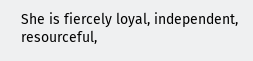She is fiercely loyal, independent, resourceful,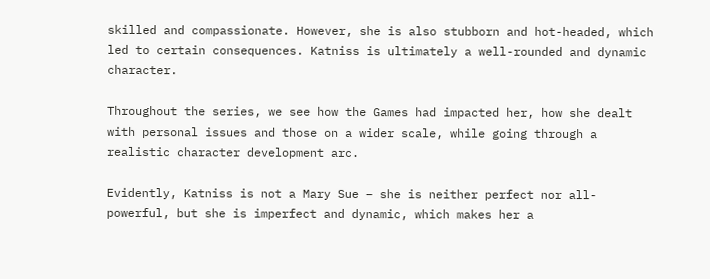skilled and compassionate. However, she is also stubborn and hot-headed, which led to certain consequences. Katniss is ultimately a well-rounded and dynamic character.

Throughout the series, we see how the Games had impacted her, how she dealt with personal issues and those on a wider scale, while going through a realistic character development arc.

Evidently, Katniss is not a Mary Sue – she is neither perfect nor all-powerful, but she is imperfect and dynamic, which makes her a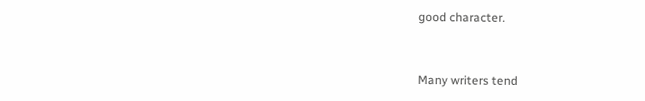good character.


Many writers tend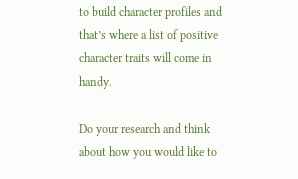to build character profiles and that’s where a list of positive character traits will come in handy.

Do your research and think about how you would like to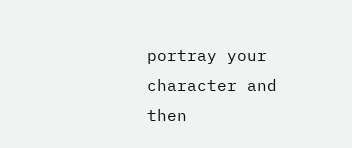portray your character and then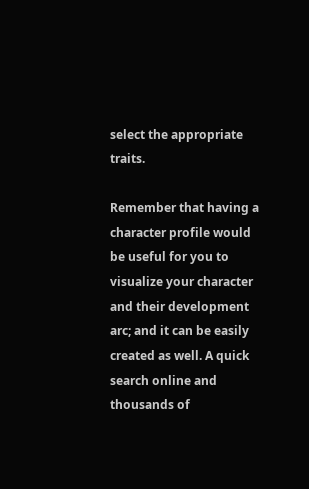select the appropriate traits.

Remember that having a character profile would be useful for you to visualize your character and their development arc; and it can be easily created as well. A quick search online and thousands of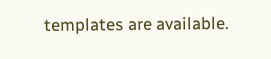templates are available.